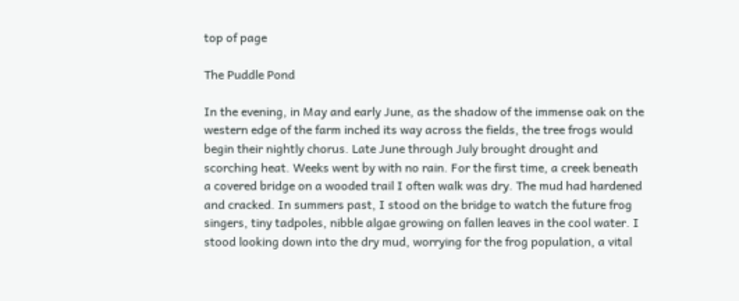top of page

The Puddle Pond

In the evening, in May and early June, as the shadow of the immense oak on the western edge of the farm inched its way across the fields, the tree frogs would begin their nightly chorus. Late June through July brought drought and scorching heat. Weeks went by with no rain. For the first time, a creek beneath a covered bridge on a wooded trail I often walk was dry. The mud had hardened and cracked. In summers past, I stood on the bridge to watch the future frog singers, tiny tadpoles, nibble algae growing on fallen leaves in the cool water. I stood looking down into the dry mud, worrying for the frog population, a vital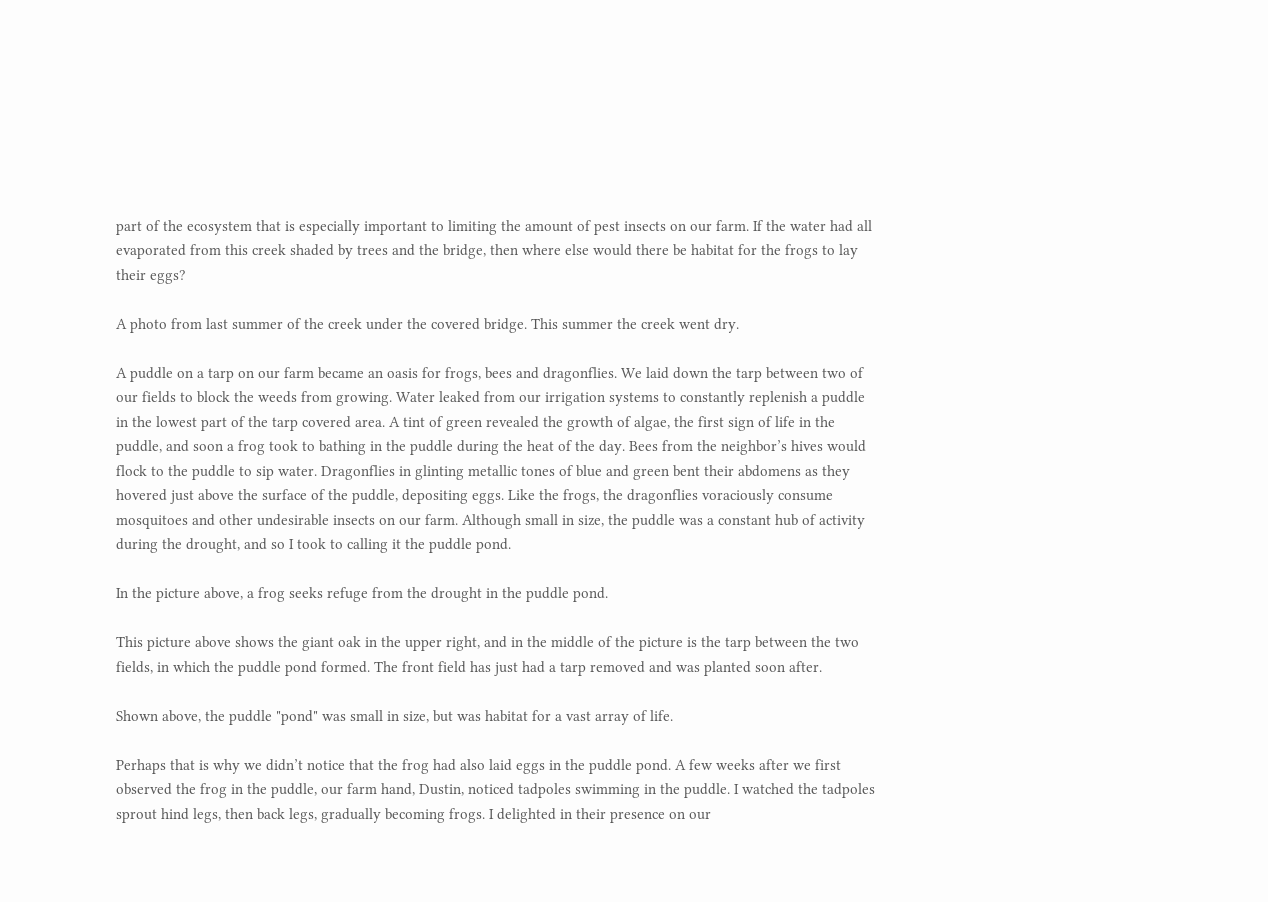part of the ecosystem that is especially important to limiting the amount of pest insects on our farm. If the water had all evaporated from this creek shaded by trees and the bridge, then where else would there be habitat for the frogs to lay their eggs?

A photo from last summer of the creek under the covered bridge. This summer the creek went dry.

A puddle on a tarp on our farm became an oasis for frogs, bees and dragonflies. We laid down the tarp between two of our fields to block the weeds from growing. Water leaked from our irrigation systems to constantly replenish a puddle in the lowest part of the tarp covered area. A tint of green revealed the growth of algae, the first sign of life in the puddle, and soon a frog took to bathing in the puddle during the heat of the day. Bees from the neighbor’s hives would flock to the puddle to sip water. Dragonflies in glinting metallic tones of blue and green bent their abdomens as they hovered just above the surface of the puddle, depositing eggs. Like the frogs, the dragonflies voraciously consume mosquitoes and other undesirable insects on our farm. Although small in size, the puddle was a constant hub of activity during the drought, and so I took to calling it the puddle pond.

In the picture above, a frog seeks refuge from the drought in the puddle pond.

This picture above shows the giant oak in the upper right, and in the middle of the picture is the tarp between the two fields, in which the puddle pond formed. The front field has just had a tarp removed and was planted soon after.

Shown above, the puddle "pond" was small in size, but was habitat for a vast array of life.

Perhaps that is why we didn’t notice that the frog had also laid eggs in the puddle pond. A few weeks after we first observed the frog in the puddle, our farm hand, Dustin, noticed tadpoles swimming in the puddle. I watched the tadpoles sprout hind legs, then back legs, gradually becoming frogs. I delighted in their presence on our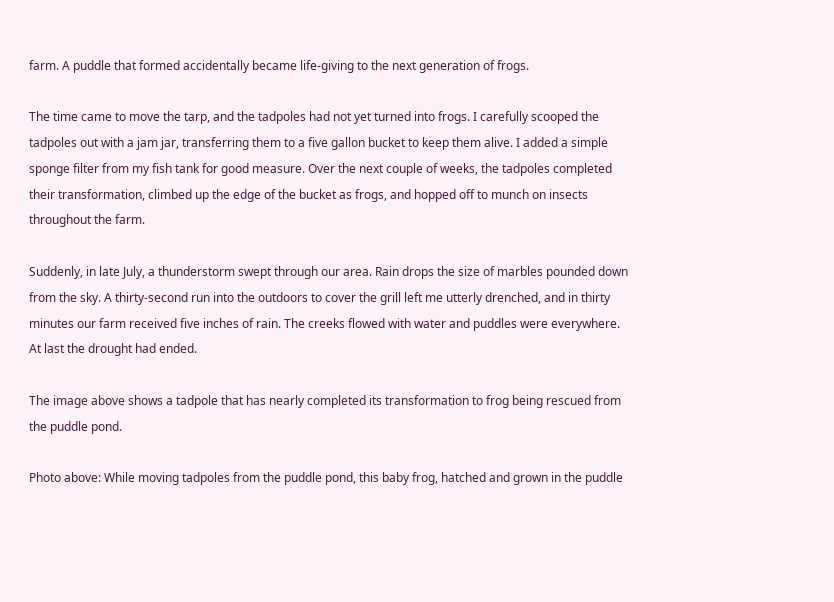farm. A puddle that formed accidentally became life-giving to the next generation of frogs.

The time came to move the tarp, and the tadpoles had not yet turned into frogs. I carefully scooped the tadpoles out with a jam jar, transferring them to a five gallon bucket to keep them alive. I added a simple sponge filter from my fish tank for good measure. Over the next couple of weeks, the tadpoles completed their transformation, climbed up the edge of the bucket as frogs, and hopped off to munch on insects throughout the farm.

Suddenly, in late July, a thunderstorm swept through our area. Rain drops the size of marbles pounded down from the sky. A thirty-second run into the outdoors to cover the grill left me utterly drenched, and in thirty minutes our farm received five inches of rain. The creeks flowed with water and puddles were everywhere. At last the drought had ended.

The image above shows a tadpole that has nearly completed its transformation to frog being rescued from the puddle pond.

Photo above: While moving tadpoles from the puddle pond, this baby frog, hatched and grown in the puddle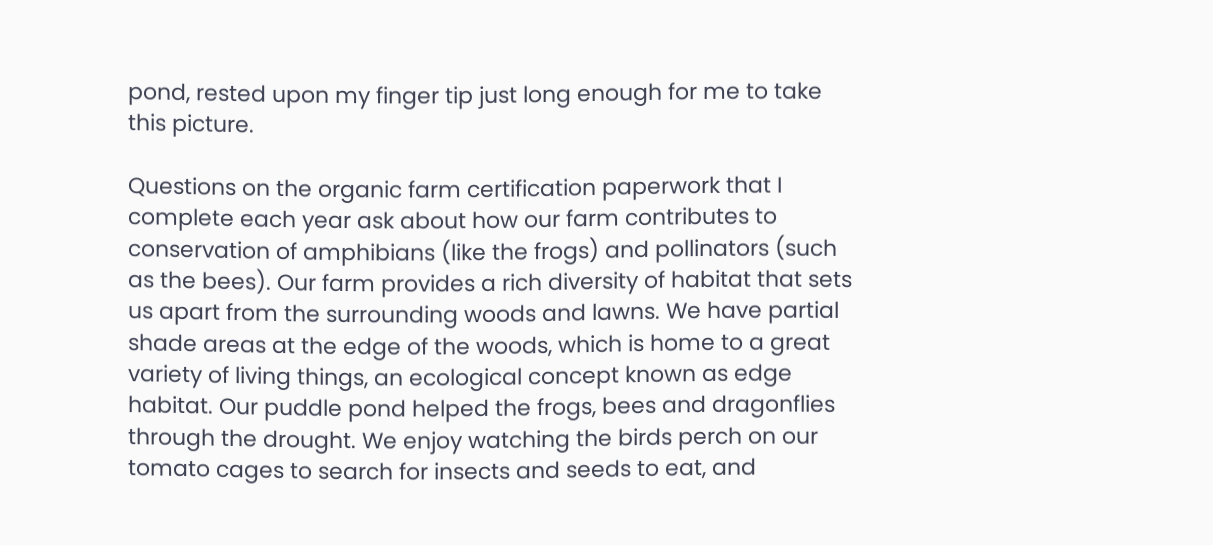pond, rested upon my finger tip just long enough for me to take this picture.

Questions on the organic farm certification paperwork that I complete each year ask about how our farm contributes to conservation of amphibians (like the frogs) and pollinators (such as the bees). Our farm provides a rich diversity of habitat that sets us apart from the surrounding woods and lawns. We have partial shade areas at the edge of the woods, which is home to a great variety of living things, an ecological concept known as edge habitat. Our puddle pond helped the frogs, bees and dragonflies through the drought. We enjoy watching the birds perch on our tomato cages to search for insects and seeds to eat, and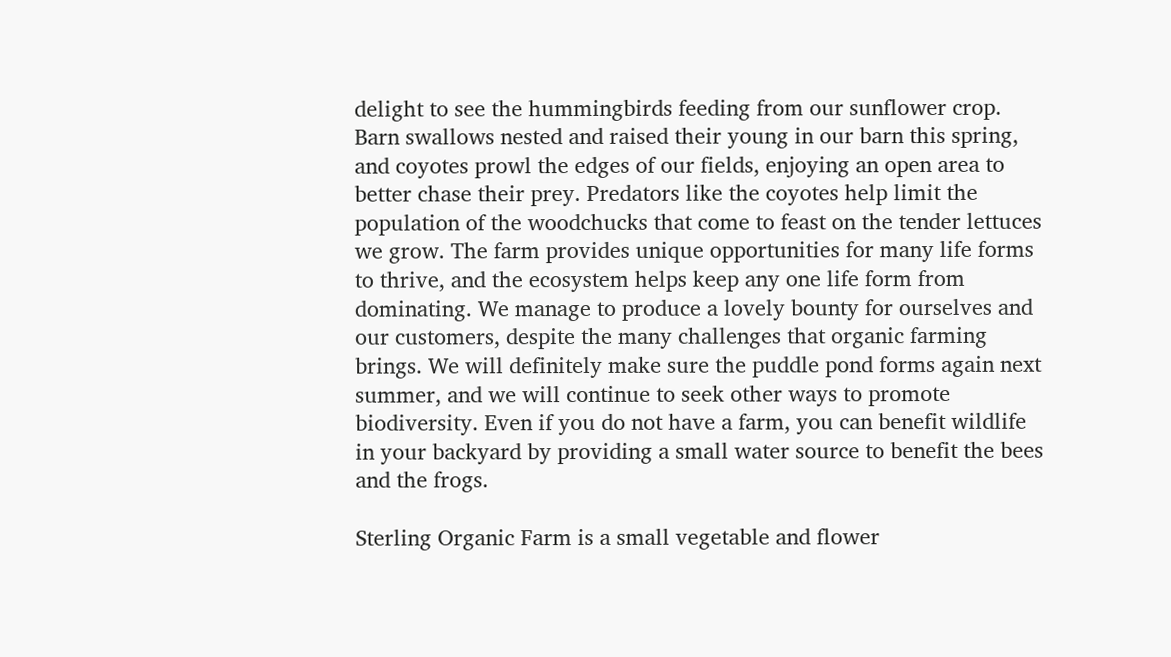delight to see the hummingbirds feeding from our sunflower crop. Barn swallows nested and raised their young in our barn this spring, and coyotes prowl the edges of our fields, enjoying an open area to better chase their prey. Predators like the coyotes help limit the population of the woodchucks that come to feast on the tender lettuces we grow. The farm provides unique opportunities for many life forms to thrive, and the ecosystem helps keep any one life form from dominating. We manage to produce a lovely bounty for ourselves and our customers, despite the many challenges that organic farming brings. We will definitely make sure the puddle pond forms again next summer, and we will continue to seek other ways to promote biodiversity. Even if you do not have a farm, you can benefit wildlife in your backyard by providing a small water source to benefit the bees and the frogs.

Sterling Organic Farm is a small vegetable and flower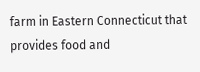farm in Eastern Connecticut that provides food and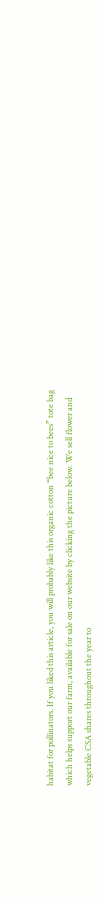habitat for pollinators. If you liked this article, you will probably like this organic cotton “bee nice to bees” tote bag which helps support our farm, available for sale on our website by clicking the picture below. We sell flower and vegetable CSA shares throughout the year to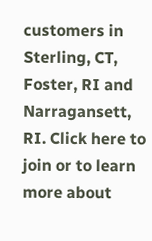customers in Sterling, CT, Foster, RI and Narragansett, RI. Click here to join or to learn more about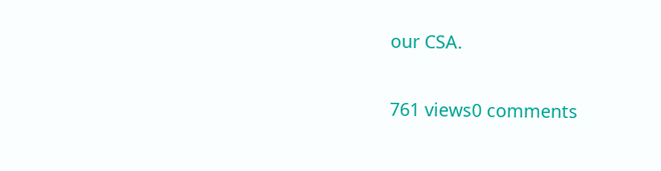our CSA.

761 views0 comments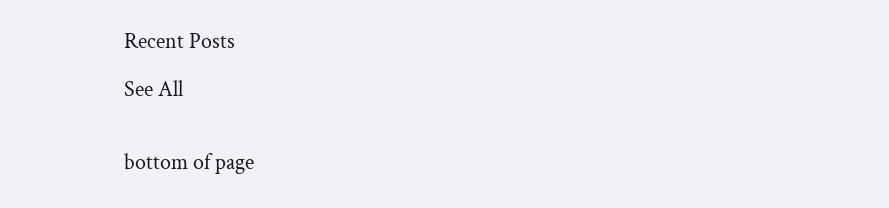Recent Posts

See All


bottom of page